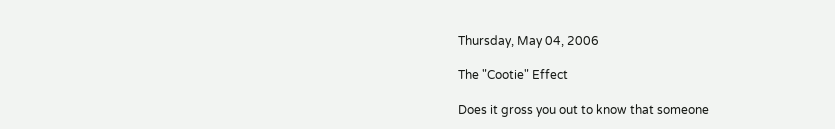Thursday, May 04, 2006

The "Cootie" Effect

Does it gross you out to know that someone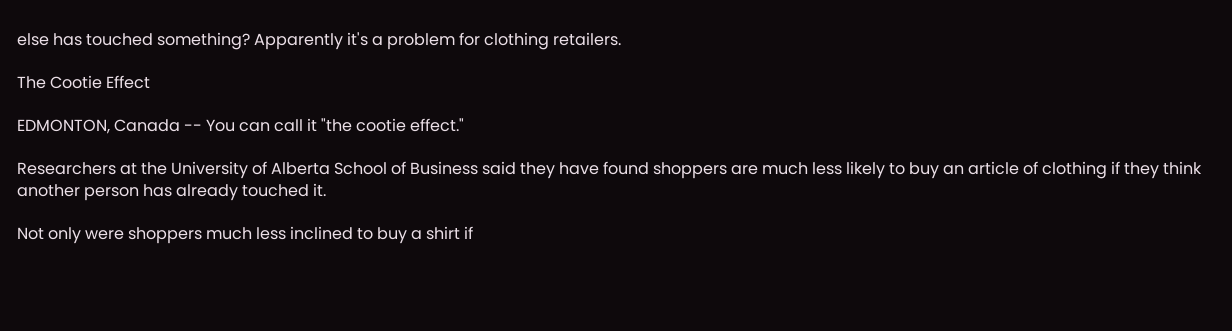else has touched something? Apparently it's a problem for clothing retailers.

The Cootie Effect

EDMONTON, Canada -- You can call it "the cootie effect."

Researchers at the University of Alberta School of Business said they have found shoppers are much less likely to buy an article of clothing if they think another person has already touched it.

Not only were shoppers much less inclined to buy a shirt if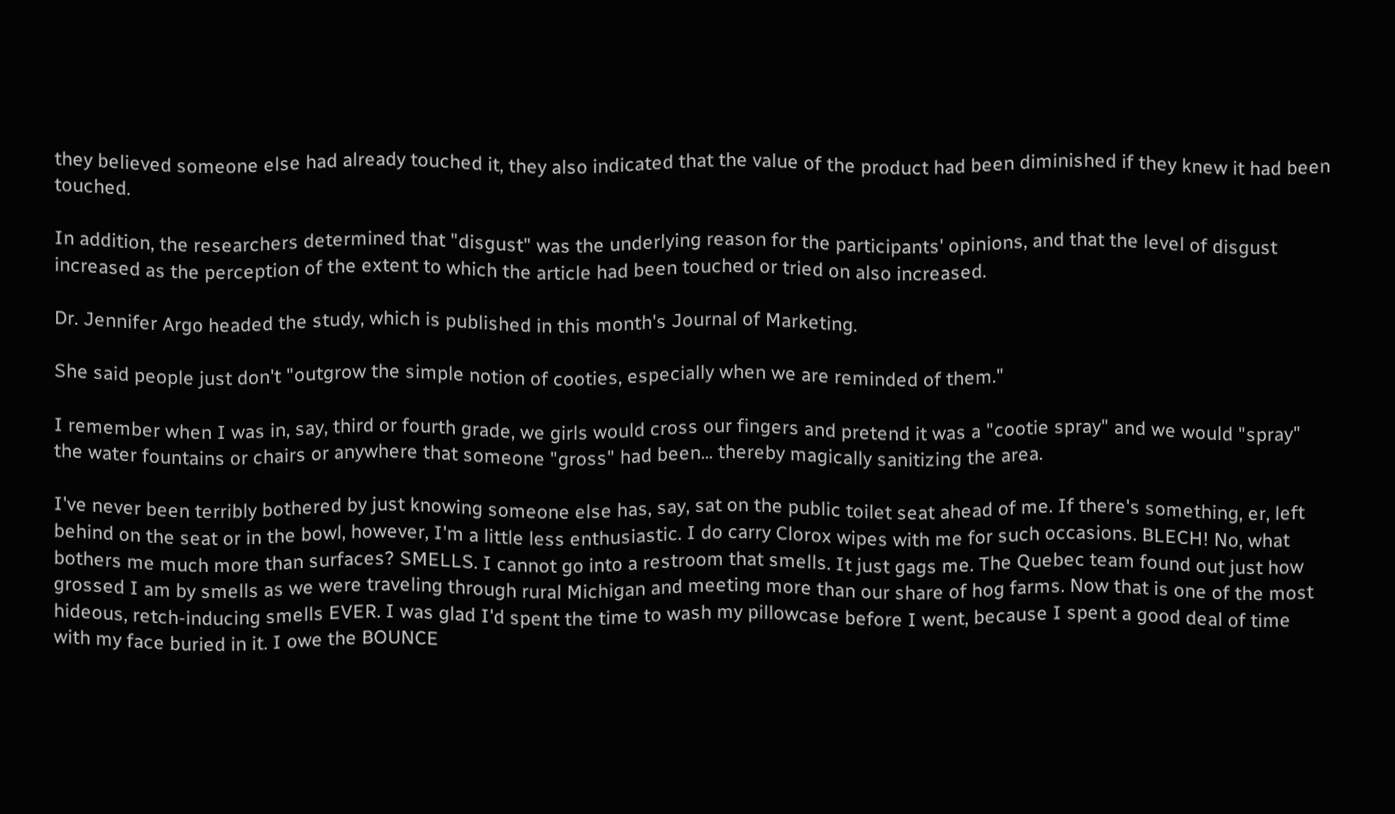they believed someone else had already touched it, they also indicated that the value of the product had been diminished if they knew it had been touched.

In addition, the researchers determined that "disgust" was the underlying reason for the participants' opinions, and that the level of disgust increased as the perception of the extent to which the article had been touched or tried on also increased.

Dr. Jennifer Argo headed the study, which is published in this month's Journal of Marketing.

She said people just don't "outgrow the simple notion of cooties, especially when we are reminded of them."

I remember when I was in, say, third or fourth grade, we girls would cross our fingers and pretend it was a "cootie spray" and we would "spray" the water fountains or chairs or anywhere that someone "gross" had been... thereby magically sanitizing the area.

I've never been terribly bothered by just knowing someone else has, say, sat on the public toilet seat ahead of me. If there's something, er, left behind on the seat or in the bowl, however, I'm a little less enthusiastic. I do carry Clorox wipes with me for such occasions. BLECH! No, what bothers me much more than surfaces? SMELLS. I cannot go into a restroom that smells. It just gags me. The Quebec team found out just how grossed I am by smells as we were traveling through rural Michigan and meeting more than our share of hog farms. Now that is one of the most hideous, retch-inducing smells EVER. I was glad I'd spent the time to wash my pillowcase before I went, because I spent a good deal of time with my face buried in it. I owe the BOUNCE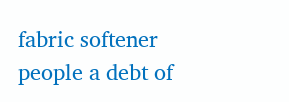fabric softener people a debt of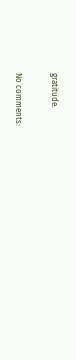gratitude.

No comments: